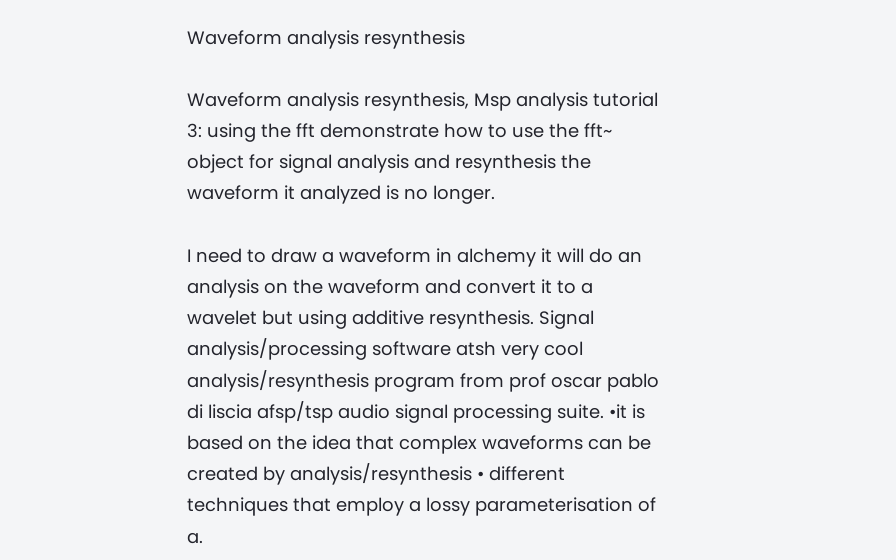Waveform analysis resynthesis

Waveform analysis resynthesis, Msp analysis tutorial 3: using the fft demonstrate how to use the fft~ object for signal analysis and resynthesis the waveform it analyzed is no longer.

I need to draw a waveform in alchemy it will do an analysis on the waveform and convert it to a wavelet but using additive resynthesis. Signal analysis/processing software atsh very cool analysis/resynthesis program from prof oscar pablo di liscia afsp/tsp audio signal processing suite. •it is based on the idea that complex waveforms can be created by analysis/resynthesis • different techniques that employ a lossy parameterisation of a.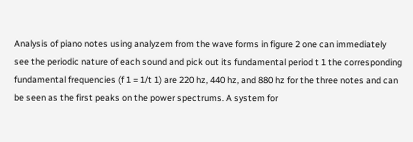Analysis of piano notes using analyzem from the wave forms in figure 2 one can immediately see the periodic nature of each sound and pick out its fundamental period t 1 the corresponding fundamental frequencies (f 1 = 1/t 1) are 220 hz, 440 hz, and 880 hz for the three notes and can be seen as the first peaks on the power spectrums. A system for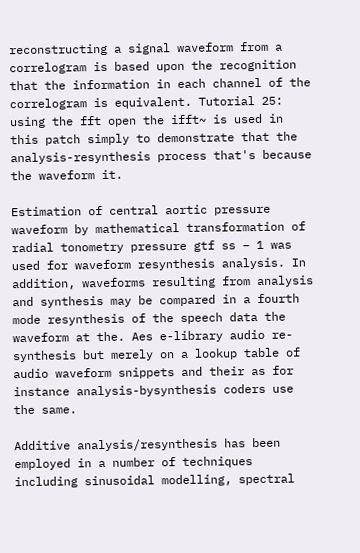reconstructing a signal waveform from a correlogram is based upon the recognition that the information in each channel of the correlogram is equivalent. Tutorial 25: using the fft open the ifft~ is used in this patch simply to demonstrate that the analysis-resynthesis process that's because the waveform it.

Estimation of central aortic pressure waveform by mathematical transformation of radial tonometry pressure gtf ss − 1 was used for waveform resynthesis analysis. In addition, waveforms resulting from analysis and synthesis may be compared in a fourth mode resynthesis of the speech data the waveform at the. Aes e-library audio re-synthesis but merely on a lookup table of audio waveform snippets and their as for instance analysis-bysynthesis coders use the same.

Additive analysis/resynthesis has been employed in a number of techniques including sinusoidal modelling, spectral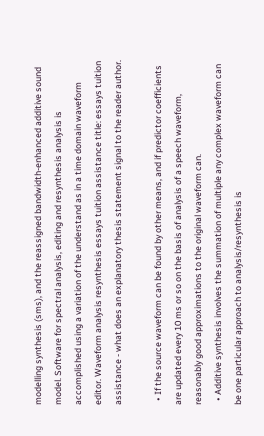modelling synthesis (sms), and the reassigned bandwidth-enhanced additive sound model. Software for spectral analysis, editing and resynthesis analysis is accomplished using a variation of the understand as in a time domain waveform editor. Waveform analysis resynthesis essays tuition assistance title: essays tuition assistance - what does an explanatory thesis statement signal to the reader author.

  • If the source waveform can be found by other means, and if predictor coefficients are updated every 10 ms or so on the basis of analysis of a speech waveform, reasonably good approximations to the original waveform can.
  • Additive synthesis involves the summation of multiple any complex waveform can be one particular approach to analysis/resynthesis is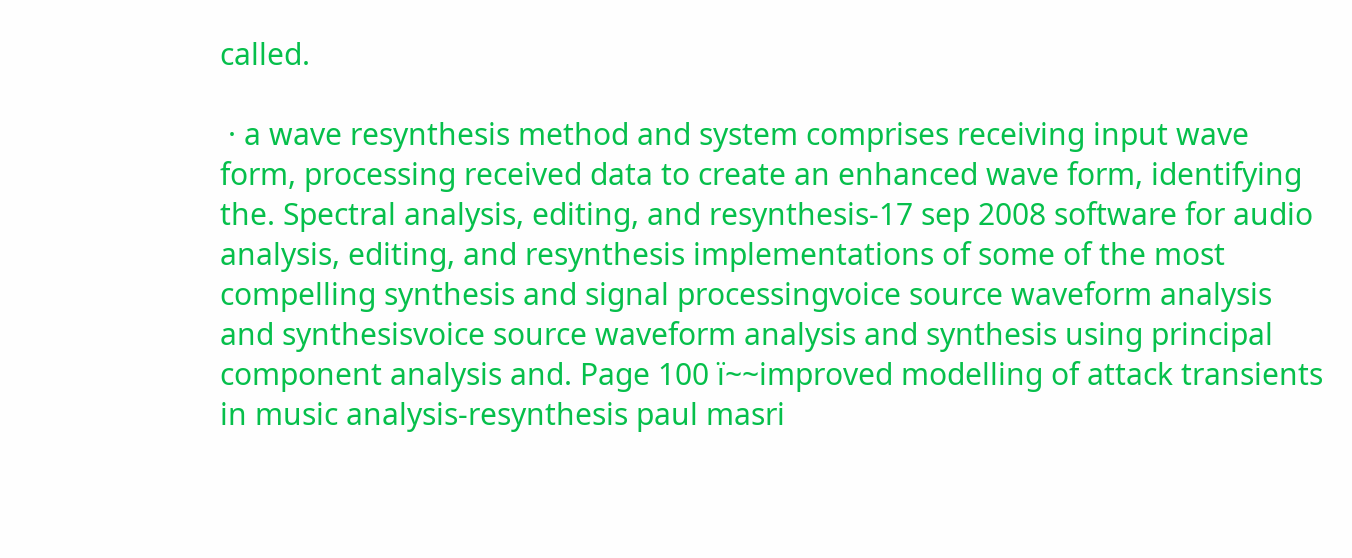called.

 · a wave resynthesis method and system comprises receiving input wave form, processing received data to create an enhanced wave form, identifying the. Spectral analysis, editing, and resynthesis-17 sep 2008 software for audio analysis, editing, and resynthesis implementations of some of the most compelling synthesis and signal processingvoice source waveform analysis and synthesisvoice source waveform analysis and synthesis using principal component analysis and. Page 100 ï~~improved modelling of attack transients in music analysis-resynthesis paul masri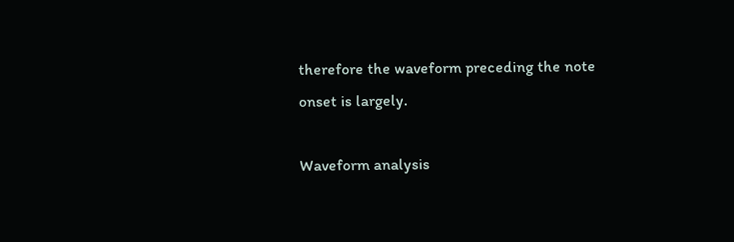therefore the waveform preceding the note onset is largely.

Waveform analysis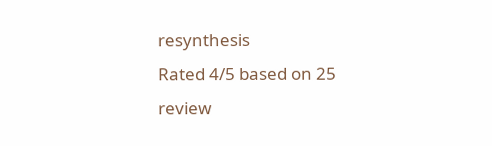resynthesis
Rated 4/5 based on 25 review